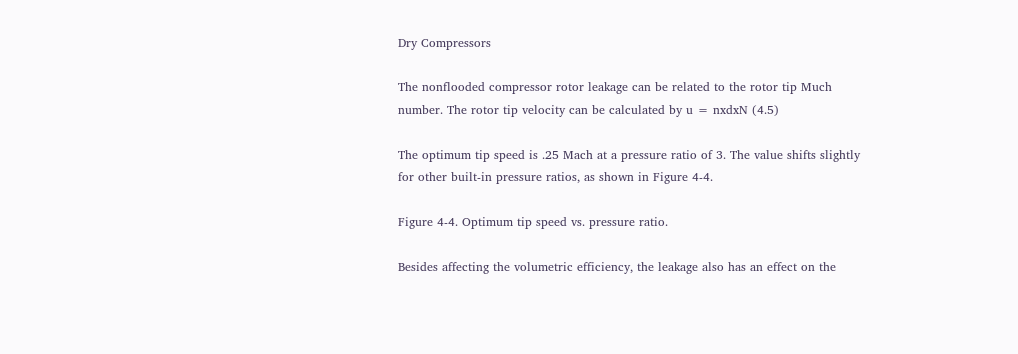Dry Compressors

The nonflooded compressor rotor leakage can be related to the rotor tip Much number. The rotor tip velocity can be calculated by u = nxdxN (4.5)

The optimum tip speed is .25 Mach at a pressure ratio of 3. The value shifts slightly for other built-in pressure ratios, as shown in Figure 4-4.

Figure 4-4. Optimum tip speed vs. pressure ratio.

Besides affecting the volumetric efficiency, the leakage also has an effect on the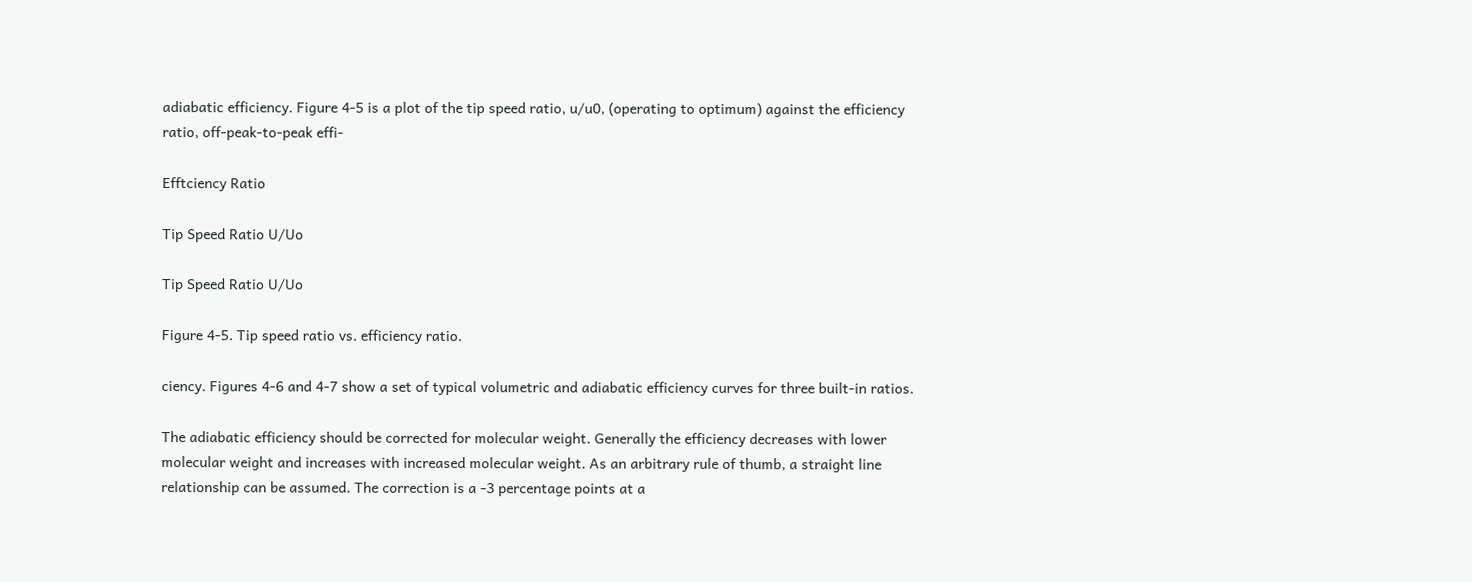adiabatic efficiency. Figure 4-5 is a plot of the tip speed ratio, u/u0, (operating to optimum) against the efficiency ratio, off-peak-to-peak effi-

Efftciency Ratio

Tip Speed Ratio U/Uo

Tip Speed Ratio U/Uo

Figure 4-5. Tip speed ratio vs. efficiency ratio.

ciency. Figures 4-6 and 4-7 show a set of typical volumetric and adiabatic efficiency curves for three built-in ratios.

The adiabatic efficiency should be corrected for molecular weight. Generally the efficiency decreases with lower molecular weight and increases with increased molecular weight. As an arbitrary rule of thumb, a straight line relationship can be assumed. The correction is a -3 percentage points at a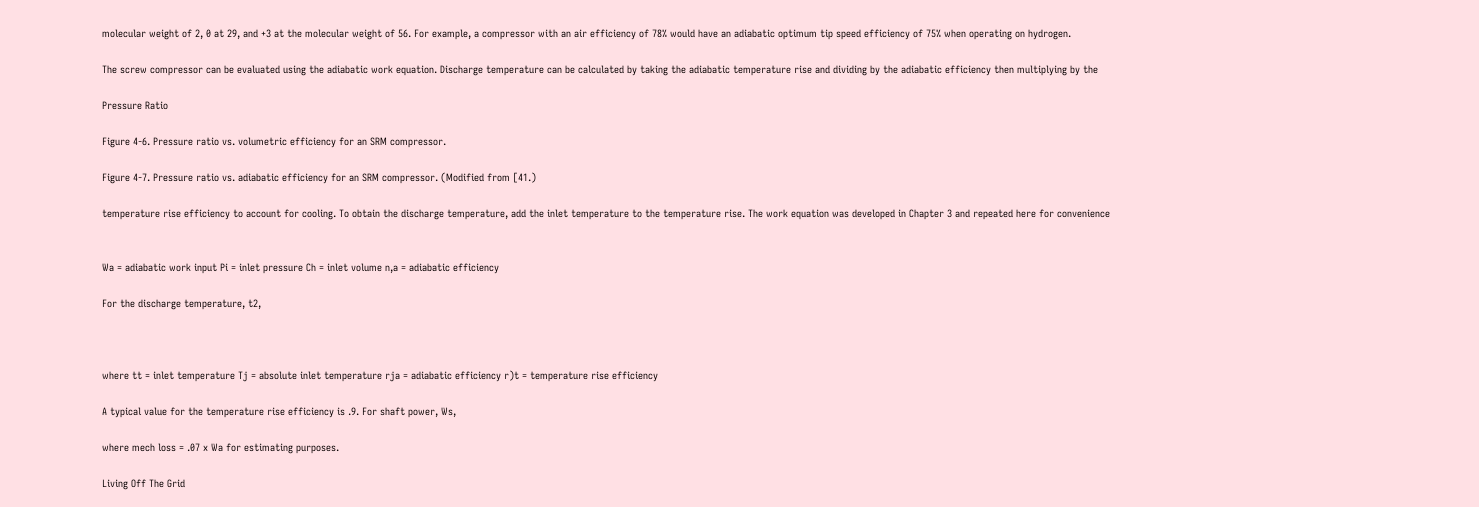molecular weight of 2, 0 at 29, and +3 at the molecular weight of 56. For example, a compressor with an air efficiency of 78% would have an adiabatic optimum tip speed efficiency of 75% when operating on hydrogen.

The screw compressor can be evaluated using the adiabatic work equation. Discharge temperature can be calculated by taking the adiabatic temperature rise and dividing by the adiabatic efficiency then multiplying by the

Pressure Ratio

Figure 4-6. Pressure ratio vs. volumetric efficiency for an SRM compressor.

Figure 4-7. Pressure ratio vs. adiabatic efficiency for an SRM compressor. (Modified from [41.)

temperature rise efficiency to account for cooling. To obtain the discharge temperature, add the inlet temperature to the temperature rise. The work equation was developed in Chapter 3 and repeated here for convenience


Wa = adiabatic work input Pi = inlet pressure Ch = inlet volume n,a = adiabatic efficiency

For the discharge temperature, t2,



where tt = inlet temperature Tj = absolute inlet temperature rja = adiabatic efficiency r)t = temperature rise efficiency

A typical value for the temperature rise efficiency is .9. For shaft power, Ws,

where mech loss = .07 x Wa for estimating purposes.

Living Off The Grid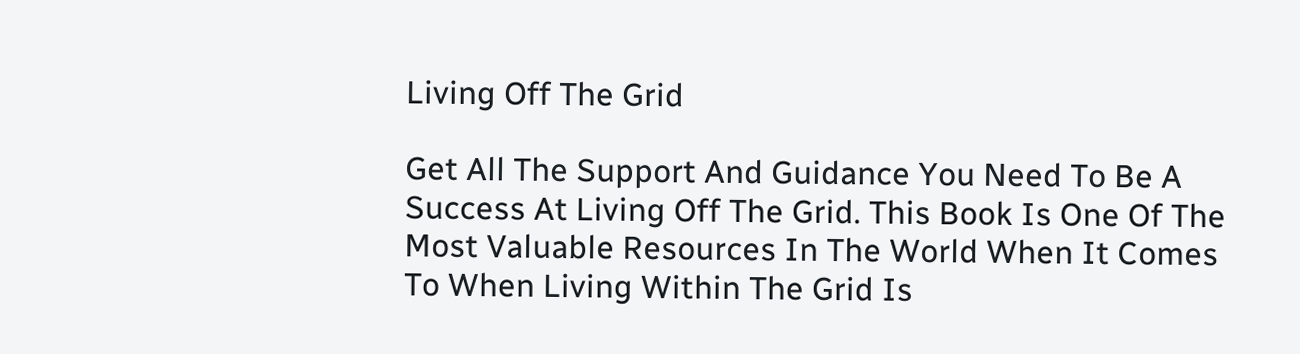Living Off The Grid

Get All The Support And Guidance You Need To Be A Success At Living Off The Grid. This Book Is One Of The Most Valuable Resources In The World When It Comes To When Living Within The Grid Is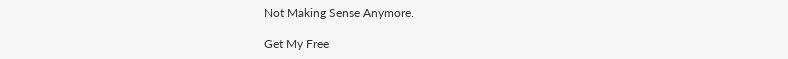Not Making Sense Anymore.

Get My Free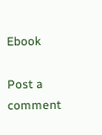Ebook

Post a comment